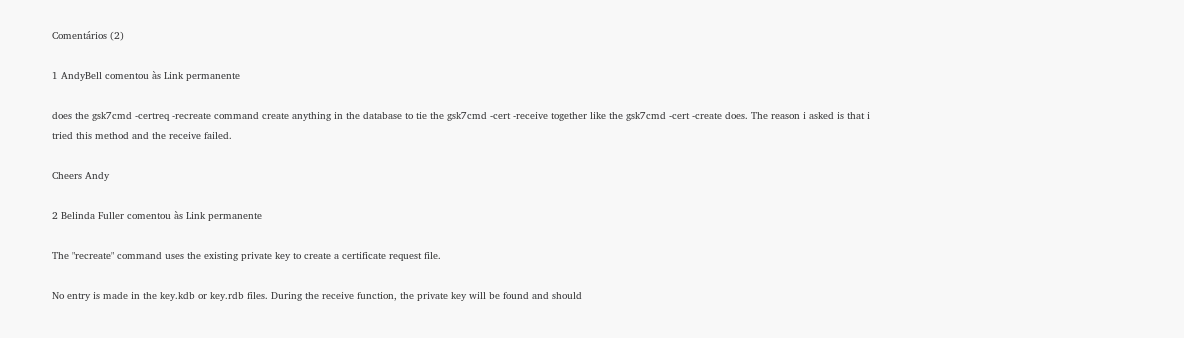Comentários (2)

1 AndyBell comentou às Link permanente

does the gsk7cmd -certreq -recreate command create anything in the database to tie the gsk7cmd -cert -receive together like the gsk7cmd -cert -create does. The reason i asked is that i tried this method and the receive failed.

Cheers Andy

2 Belinda Fuller comentou às Link permanente

The "recreate" command uses the existing private key to create a certificate request file.

No entry is made in the key.kdb or key.rdb files. During the receive function, the private key will be found and should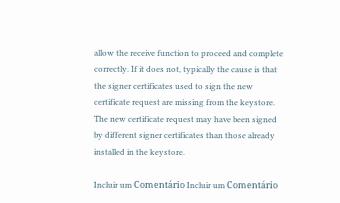allow the receive function to proceed and complete correctly. If it does not, typically the cause is that the signer certificates used to sign the new certificate request are missing from the keystore. The new certificate request may have been signed by different signer certificates than those already installed in the keystore.

Incluir um Comentário Incluir um Comentário